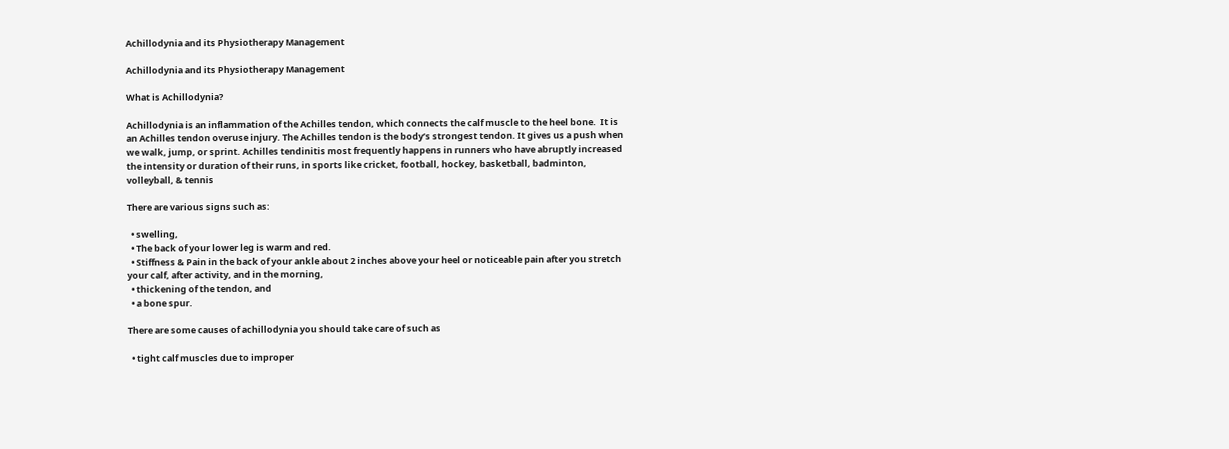Achillodynia and its Physiotherapy Management

Achillodynia and its Physiotherapy Management

What is Achillodynia?

Achillodynia is an inflammation of the Achilles tendon, which connects the calf muscle to the heel bone.  It is an Achilles tendon overuse injury. The Achilles tendon is the body’s strongest tendon. It gives us a push when we walk, jump, or sprint. Achilles tendinitis most frequently happens in runners who have abruptly increased the intensity or duration of their runs, in sports like cricket, football, hockey, basketball, badminton, volleyball, & tennis

There are various signs such as:

  • swelling,
  • The back of your lower leg is warm and red.
  • Stiffness & Pain in the back of your ankle about 2 inches above your heel or noticeable pain after you stretch your calf, after activity, and in the morning,
  • thickening of the tendon, and
  • a bone spur.

There are some causes of achillodynia you should take care of such as

  • tight calf muscles due to improper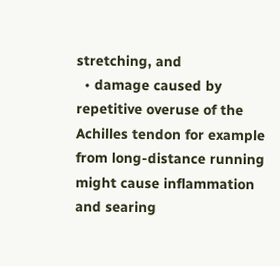stretching, and
  • damage caused by repetitive overuse of the Achilles tendon for example from long-distance running might cause inflammation and searing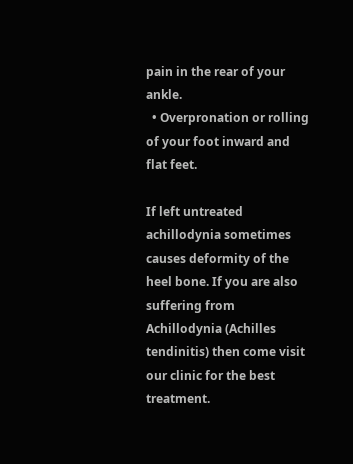pain in the rear of your ankle.
  • Overpronation or rolling of your foot inward and flat feet.

If left untreated achillodynia sometimes causes deformity of the heel bone. If you are also suffering from Achillodynia (Achilles tendinitis) then come visit our clinic for the best treatment.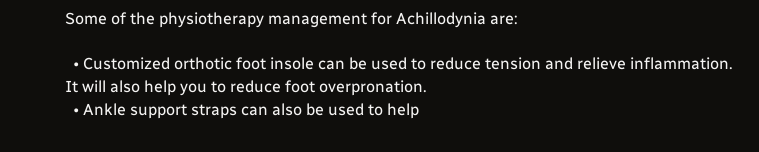Some of the physiotherapy management for Achillodynia are:

  • Customized orthotic foot insole can be used to reduce tension and relieve inflammation. It will also help you to reduce foot overpronation.
  • Ankle support straps can also be used to help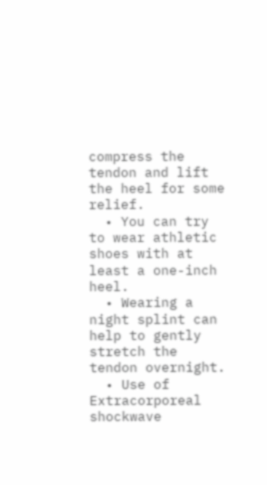compress the tendon and lift the heel for some relief.
  • You can try to wear athletic shoes with at least a one-inch heel.
  • Wearing a night splint can help to gently stretch the tendon overnight.
  • Use of Extracorporeal shockwave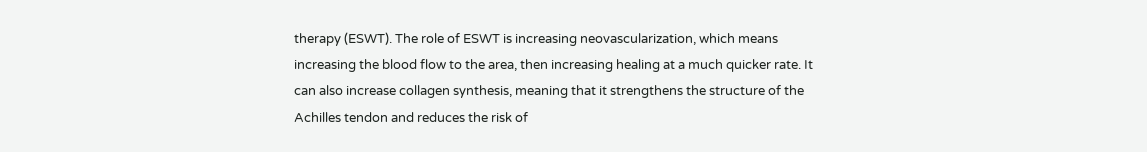therapy (ESWT). The role of ESWT is increasing neovascularization, which means increasing the blood flow to the area, then increasing healing at a much quicker rate. It can also increase collagen synthesis, meaning that it strengthens the structure of the Achilles tendon and reduces the risk of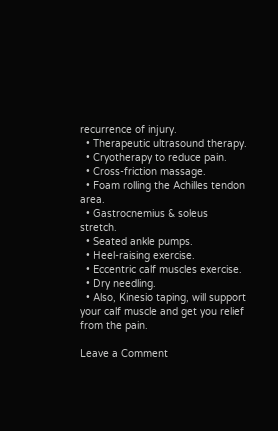recurrence of injury.
  • Therapeutic ultrasound therapy.
  • Cryotherapy to reduce pain.
  • Cross-friction massage.
  • Foam rolling the Achilles tendon area.
  • Gastrocnemius & soleus stretch.
  • Seated ankle pumps.
  • Heel-raising exercise.
  • Eccentric calf muscles exercise.
  • Dry needling.
  • Also, Kinesio taping, will support your calf muscle and get you relief from the pain.

Leave a Comment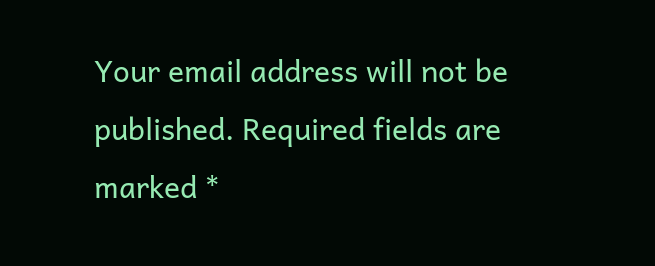Your email address will not be published. Required fields are marked *